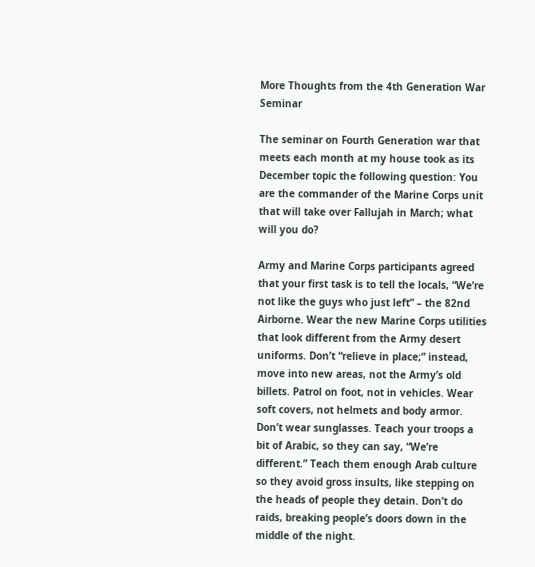More Thoughts from the 4th Generation War Seminar

The seminar on Fourth Generation war that meets each month at my house took as its December topic the following question: You are the commander of the Marine Corps unit that will take over Fallujah in March; what will you do?

Army and Marine Corps participants agreed that your first task is to tell the locals, “We’re not like the guys who just left” – the 82nd Airborne. Wear the new Marine Corps utilities that look different from the Army desert uniforms. Don’t “relieve in place;” instead, move into new areas, not the Army’s old billets. Patrol on foot, not in vehicles. Wear soft covers, not helmets and body armor. Don’t wear sunglasses. Teach your troops a bit of Arabic, so they can say, “We’re different.” Teach them enough Arab culture so they avoid gross insults, like stepping on the heads of people they detain. Don’t do raids, breaking people’s doors down in the middle of the night.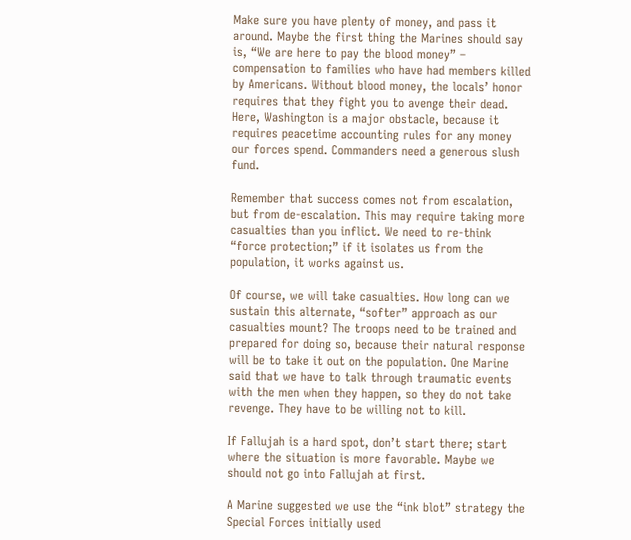Make sure you have plenty of money, and pass it around. Maybe the first thing the Marines should say is, “We are here to pay the blood money” – compensation to families who have had members killed by Americans. Without blood money, the locals’ honor requires that they fight you to avenge their dead. Here, Washington is a major obstacle, because it requires peacetime accounting rules for any money our forces spend. Commanders need a generous slush fund.

Remember that success comes not from escalation, but from de-escalation. This may require taking more casualties than you inflict. We need to re-think “force protection;” if it isolates us from the population, it works against us.

Of course, we will take casualties. How long can we sustain this alternate, “softer” approach as our casualties mount? The troops need to be trained and prepared for doing so, because their natural response will be to take it out on the population. One Marine said that we have to talk through traumatic events with the men when they happen, so they do not take revenge. They have to be willing not to kill.

If Fallujah is a hard spot, don’t start there; start where the situation is more favorable. Maybe we should not go into Fallujah at first.

A Marine suggested we use the “ink blot” strategy the Special Forces initially used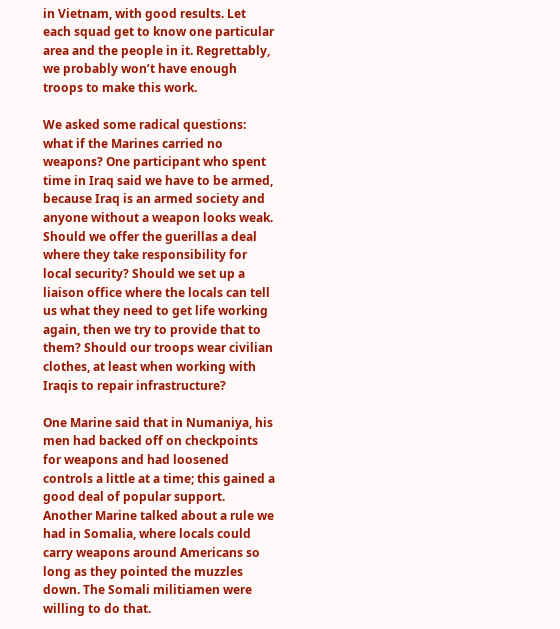in Vietnam, with good results. Let each squad get to know one particular area and the people in it. Regrettably, we probably won’t have enough troops to make this work.

We asked some radical questions: what if the Marines carried no weapons? One participant who spent time in Iraq said we have to be armed, because Iraq is an armed society and anyone without a weapon looks weak. Should we offer the guerillas a deal where they take responsibility for local security? Should we set up a liaison office where the locals can tell us what they need to get life working again, then we try to provide that to them? Should our troops wear civilian clothes, at least when working with Iraqis to repair infrastructure?

One Marine said that in Numaniya, his men had backed off on checkpoints for weapons and had loosened controls a little at a time; this gained a good deal of popular support. Another Marine talked about a rule we had in Somalia, where locals could carry weapons around Americans so long as they pointed the muzzles down. The Somali militiamen were willing to do that.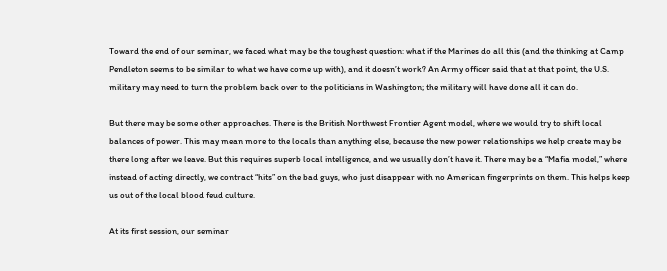Toward the end of our seminar, we faced what may be the toughest question: what if the Marines do all this (and the thinking at Camp Pendleton seems to be similar to what we have come up with), and it doesn’t work? An Army officer said that at that point, the U.S. military may need to turn the problem back over to the politicians in Washington; the military will have done all it can do.

But there may be some other approaches. There is the British Northwest Frontier Agent model, where we would try to shift local balances of power. This may mean more to the locals than anything else, because the new power relationships we help create may be there long after we leave. But this requires superb local intelligence, and we usually don’t have it. There may be a “Mafia model,” where instead of acting directly, we contract “hits” on the bad guys, who just disappear with no American fingerprints on them. This helps keep us out of the local blood feud culture.

At its first session, our seminar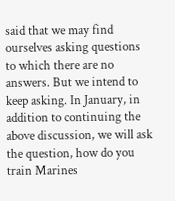said that we may find ourselves asking questions to which there are no answers. But we intend to keep asking. In January, in addition to continuing the above discussion, we will ask the question, how do you train Marines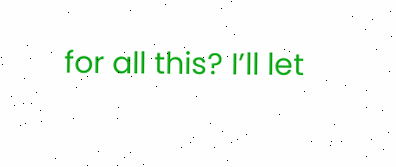for all this? I’ll let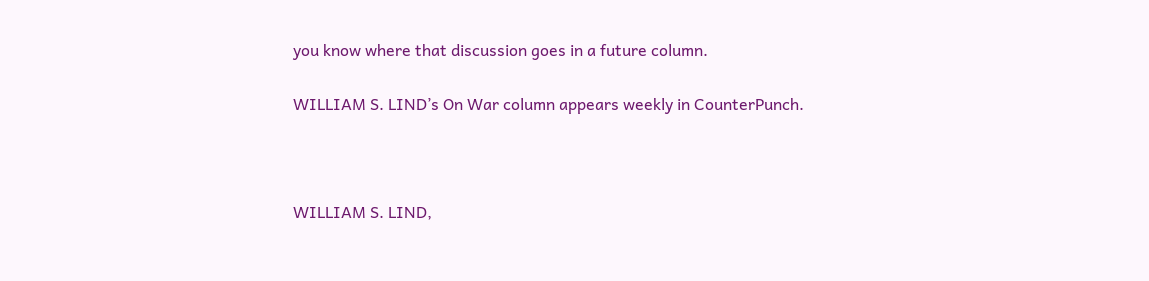you know where that discussion goes in a future column.

WILLIAM S. LIND’s On War column appears weekly in CounterPunch.



WILLIAM S. LIND,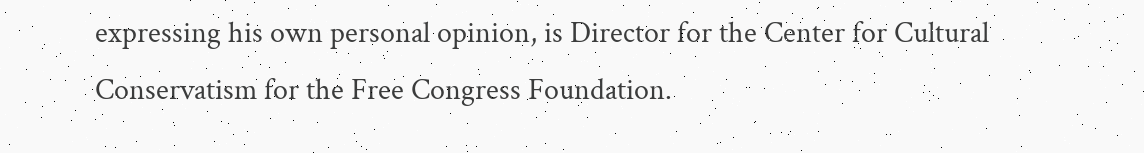expressing his own personal opinion, is Director for the Center for Cultural Conservatism for the Free Congress Foundation.